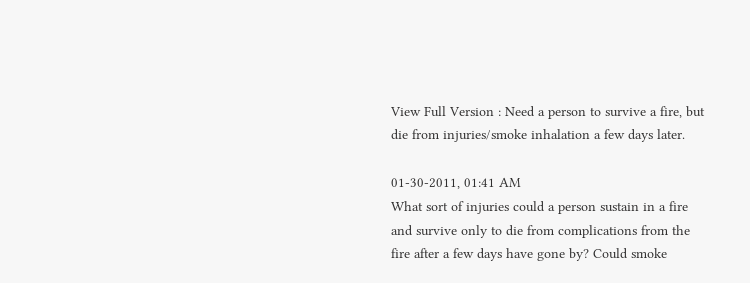View Full Version : Need a person to survive a fire, but die from injuries/smoke inhalation a few days later.

01-30-2011, 01:41 AM
What sort of injuries could a person sustain in a fire and survive only to die from complications from the fire after a few days have gone by? Could smoke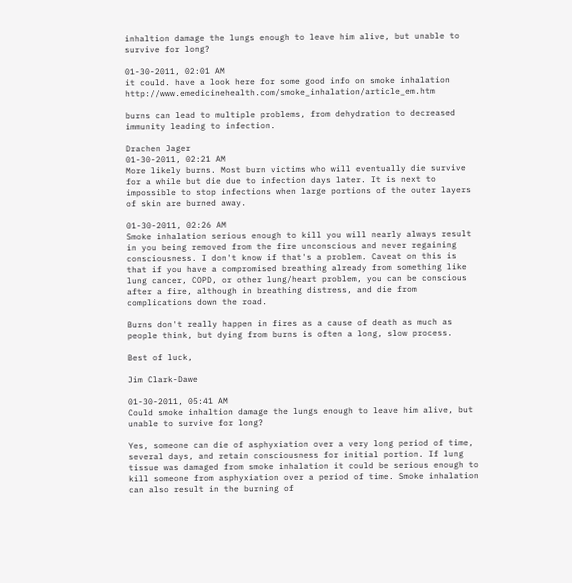inhaltion damage the lungs enough to leave him alive, but unable to survive for long?

01-30-2011, 02:01 AM
it could. have a look here for some good info on smoke inhalation http://www.emedicinehealth.com/smoke_inhalation/article_em.htm

burns can lead to multiple problems, from dehydration to decreased immunity leading to infection.

Drachen Jager
01-30-2011, 02:21 AM
More likely burns. Most burn victims who will eventually die survive for a while but die due to infection days later. It is next to impossible to stop infections when large portions of the outer layers of skin are burned away.

01-30-2011, 02:26 AM
Smoke inhalation serious enough to kill you will nearly always result in you being removed from the fire unconscious and never regaining consciousness. I don't know if that's a problem. Caveat on this is that if you have a compromised breathing already from something like lung cancer, COPD, or other lung/heart problem, you can be conscious after a fire, although in breathing distress, and die from complications down the road.

Burns don't really happen in fires as a cause of death as much as people think, but dying from burns is often a long, slow process.

Best of luck,

Jim Clark-Dawe

01-30-2011, 05:41 AM
Could smoke inhaltion damage the lungs enough to leave him alive, but unable to survive for long?

Yes, someone can die of asphyxiation over a very long period of time, several days, and retain consciousness for initial portion. If lung tissue was damaged from smoke inhalation it could be serious enough to kill someone from asphyxiation over a period of time. Smoke inhalation can also result in the burning of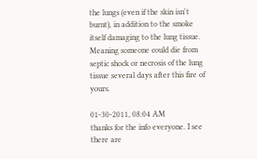the lungs (even if the skin isn't burnt), in addition to the smoke itself damaging to the lung tissue. Meaning someone could die from septic shock or necrosis of the lung tissue several days after this fire of yours.

01-30-2011, 08:04 AM
thanks for the info everyone. I see there are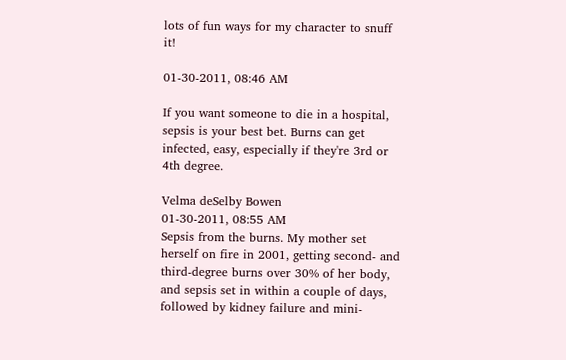lots of fun ways for my character to snuff it!

01-30-2011, 08:46 AM

If you want someone to die in a hospital, sepsis is your best bet. Burns can get infected, easy, especially if they're 3rd or 4th degree.

Velma deSelby Bowen
01-30-2011, 08:55 AM
Sepsis from the burns. My mother set herself on fire in 2001, getting second- and third-degree burns over 30% of her body, and sepsis set in within a couple of days, followed by kidney failure and mini-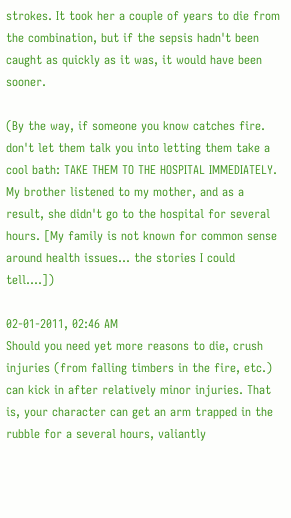strokes. It took her a couple of years to die from the combination, but if the sepsis hadn't been caught as quickly as it was, it would have been sooner.

(By the way, if someone you know catches fire. don't let them talk you into letting them take a cool bath: TAKE THEM TO THE HOSPITAL IMMEDIATELY. My brother listened to my mother, and as a result, she didn't go to the hospital for several hours. [My family is not known for common sense around health issues... the stories I could tell....])

02-01-2011, 02:46 AM
Should you need yet more reasons to die, crush injuries (from falling timbers in the fire, etc.) can kick in after relatively minor injuries. That is, your character can get an arm trapped in the rubble for a several hours, valiantly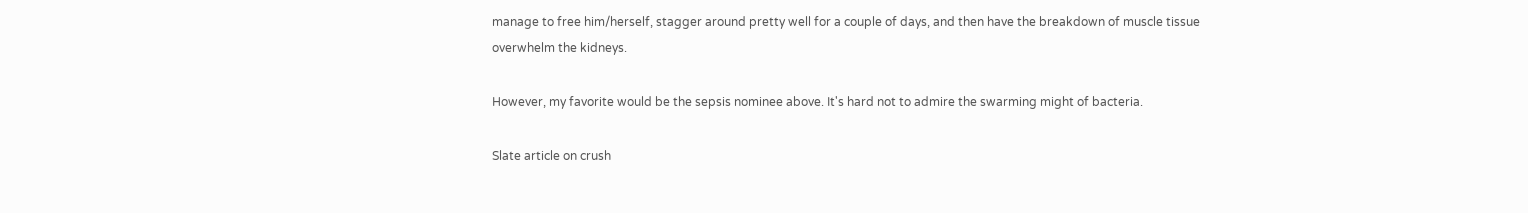manage to free him/herself, stagger around pretty well for a couple of days, and then have the breakdown of muscle tissue overwhelm the kidneys.

However, my favorite would be the sepsis nominee above. It's hard not to admire the swarming might of bacteria.

Slate article on crush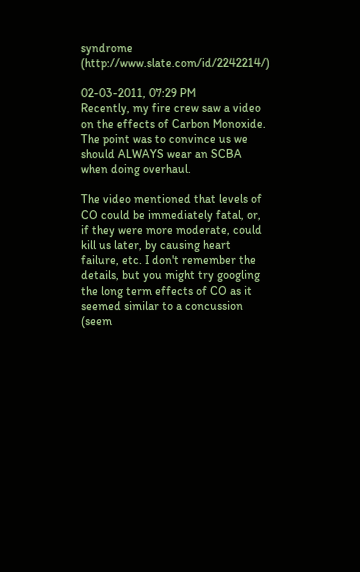syndrome (http://www.slate.com/id/2242214/)

02-03-2011, 07:29 PM
Recently, my fire crew saw a video on the effects of Carbon Monoxide. The point was to convince us we should ALWAYS wear an SCBA when doing overhaul.

The video mentioned that levels of CO could be immediately fatal, or, if they were more moderate, could kill us later, by causing heart failure, etc. I don't remember the details, but you might try googling the long term effects of CO as it seemed similar to a concussion (seem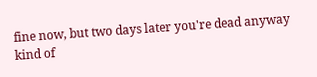fine now, but two days later you're dead anyway kind of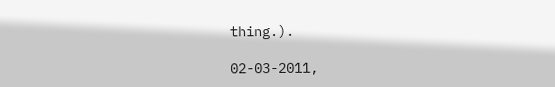thing.).

02-03-2011,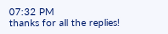07:32 PM
thanks for all the replies!